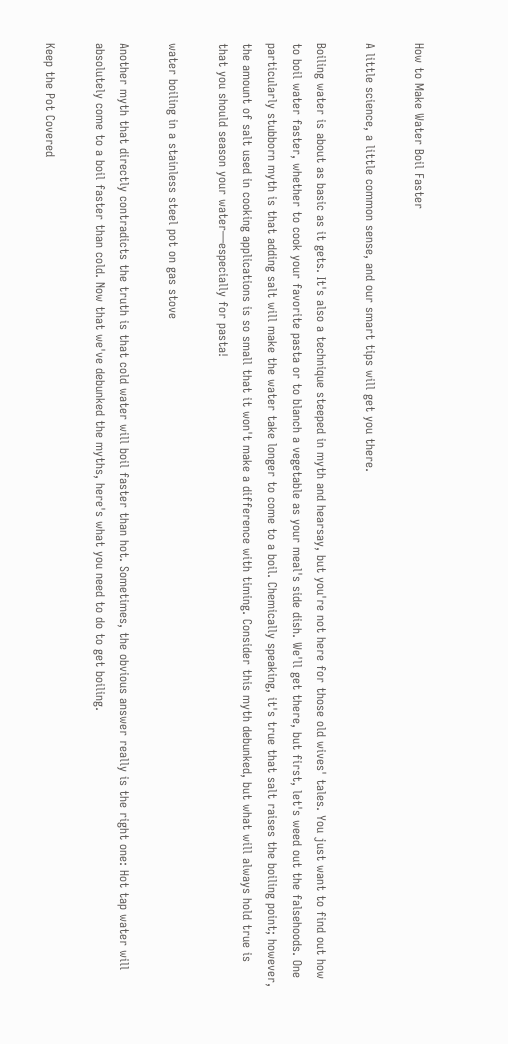How to Make Water Boil Faster

A little science, a little common sense, and our smart tips will get you there.

Boiling water is about as basic as it gets. It's also a technique steeped in myth and hearsay, but you're not here for those old wives' tales. You just want to find out how to boil water faster, whether to cook your favorite pasta or to blanch a vegetable as your meal's side dish. We'll get there, but first, let's weed out the falsehoods. One particularly stubborn myth is that adding salt will make the water take longer to come to a boil. Chemically speaking, it's true that salt raises the boiling point; however, the amount of salt used in cooking applications is so small that it won't make a difference with timing. Consider this myth debunked, but what will always hold true is that you should season your water—especially for pasta!

water boiling in a stainless steel pot on gas stove

Another myth that directly contradicts the truth is that cold water will boil faster than hot. Sometimes, the obvious answer really is the right one: Hot tap water will absolutely come to a boil faster than cold. Now that we've debunked the myths, here's what you need to do to get boiling.

Keep the Pot Covered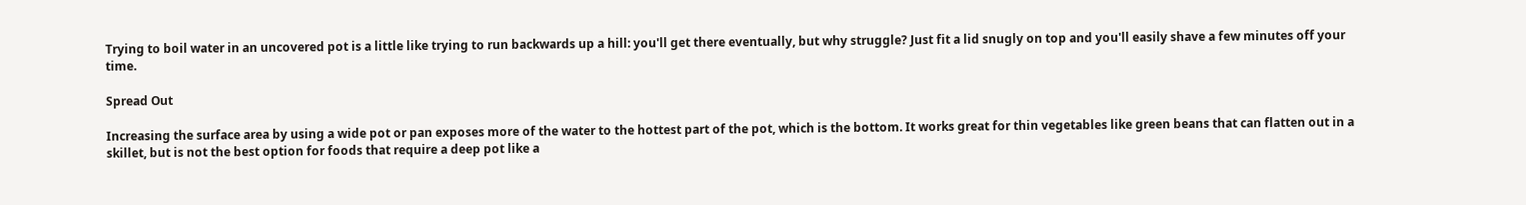Trying to boil water in an uncovered pot is a little like trying to run backwards up a hill: you'll get there eventually, but why struggle? Just fit a lid snugly on top and you'll easily shave a few minutes off your time.

Spread Out

Increasing the surface area by using a wide pot or pan exposes more of the water to the hottest part of the pot, which is the bottom. It works great for thin vegetables like green beans that can flatten out in a skillet, but is not the best option for foods that require a deep pot like a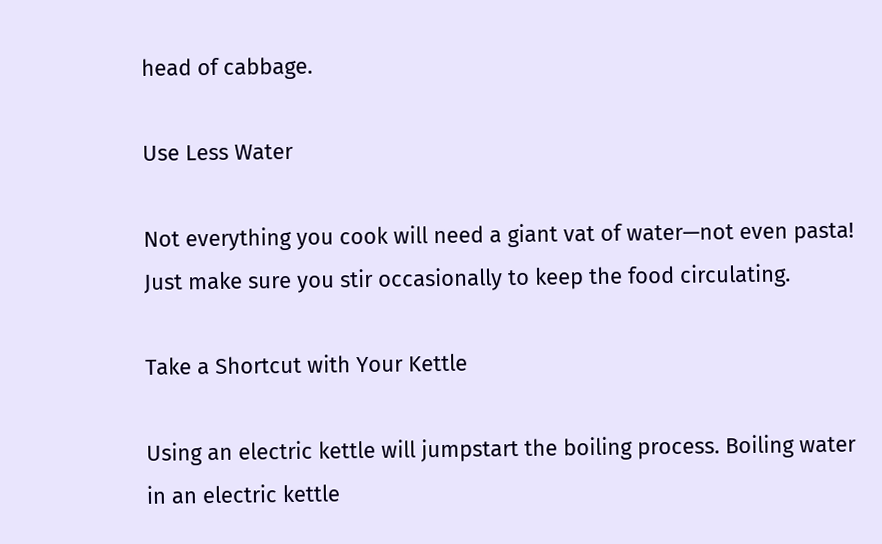head of cabbage.

Use Less Water

Not everything you cook will need a giant vat of water—not even pasta! Just make sure you stir occasionally to keep the food circulating.

Take a Shortcut with Your Kettle

Using an electric kettle will jumpstart the boiling process. Boiling water in an electric kettle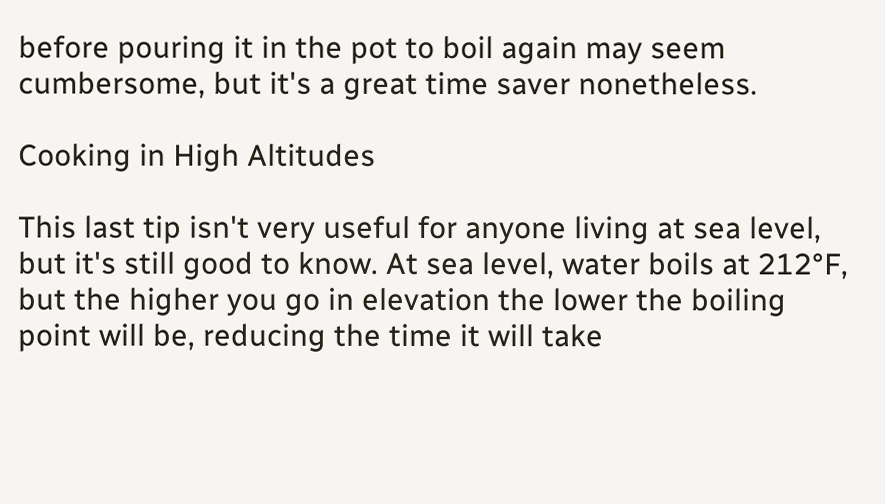before pouring it in the pot to boil again may seem cumbersome, but it's a great time saver nonetheless.

Cooking in High Altitudes

This last tip isn't very useful for anyone living at sea level, but it's still good to know. At sea level, water boils at 212°F, but the higher you go in elevation the lower the boiling point will be, reducing the time it will take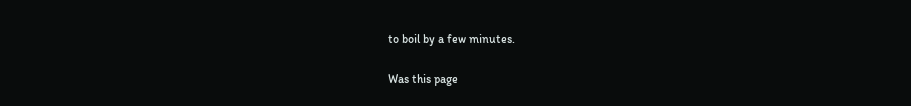to boil by a few minutes.

Was this page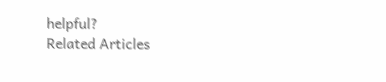helpful?
Related Articles